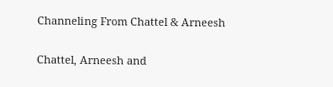Channeling From Chattel & Arneesh

Chattel, Arneesh and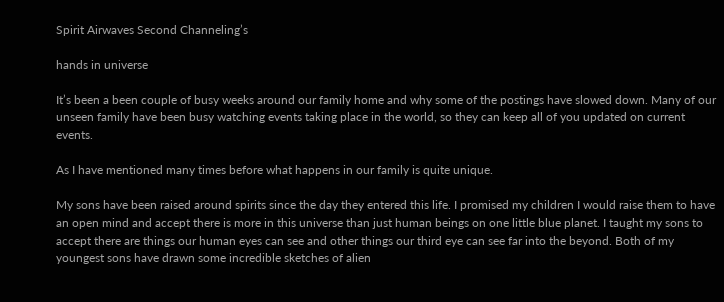Spirit Airwaves Second Channeling’s

hands in universe

It’s been a been couple of busy weeks around our family home and why some of the postings have slowed down. Many of our unseen family have been busy watching events taking place in the world, so they can keep all of you updated on current events.

As I have mentioned many times before what happens in our family is quite unique.

My sons have been raised around spirits since the day they entered this life. I promised my children I would raise them to have an open mind and accept there is more in this universe than just human beings on one little blue planet. I taught my sons to accept there are things our human eyes can see and other things our third eye can see far into the beyond. Both of my youngest sons have drawn some incredible sketches of alien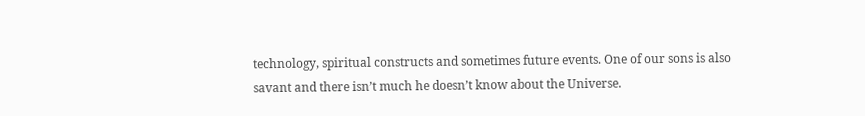technology, spiritual constructs and sometimes future events. One of our sons is also savant and there isn’t much he doesn’t know about the Universe.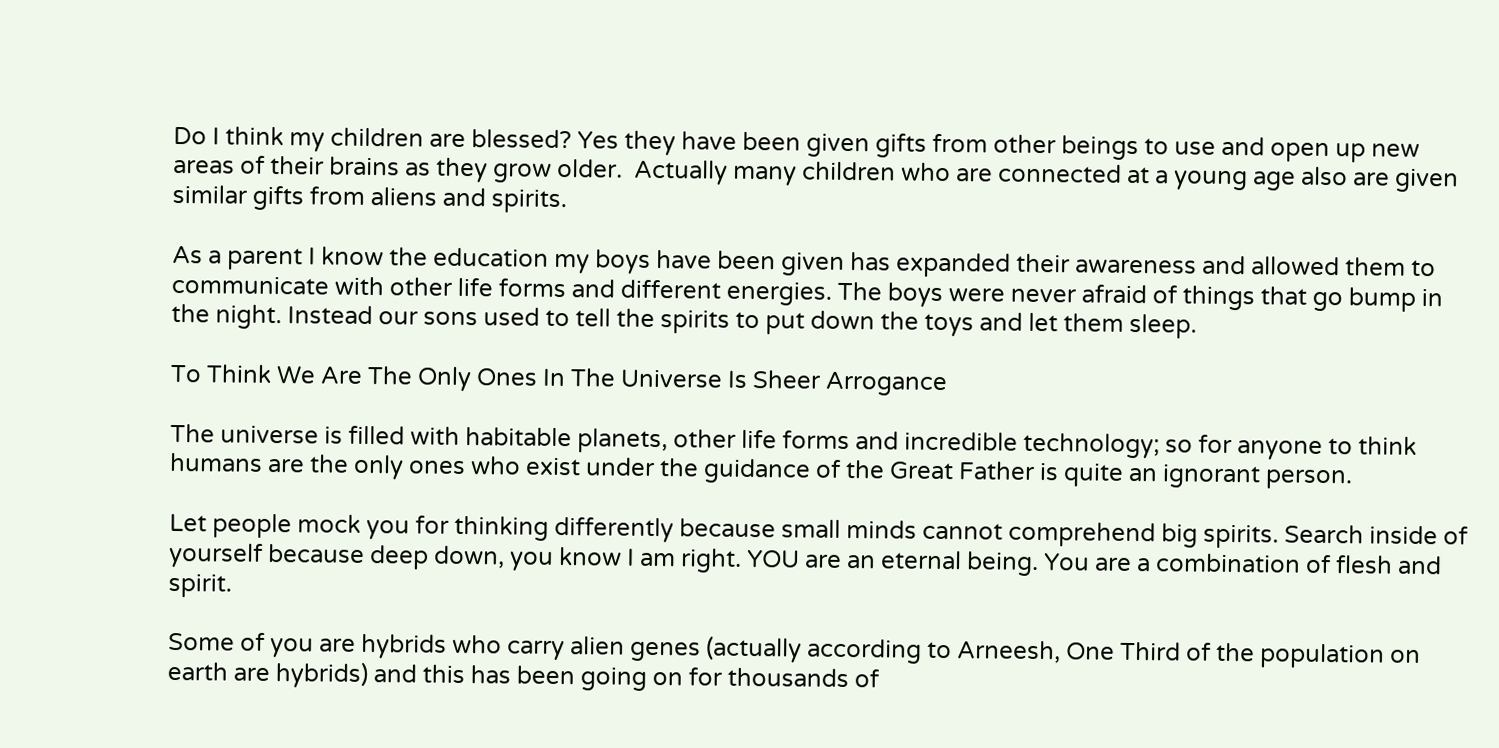Do I think my children are blessed? Yes they have been given gifts from other beings to use and open up new areas of their brains as they grow older.  Actually many children who are connected at a young age also are given similar gifts from aliens and spirits.

As a parent I know the education my boys have been given has expanded their awareness and allowed them to communicate with other life forms and different energies. The boys were never afraid of things that go bump in the night. Instead our sons used to tell the spirits to put down the toys and let them sleep.

To Think We Are The Only Ones In The Universe Is Sheer Arrogance

The universe is filled with habitable planets, other life forms and incredible technology; so for anyone to think humans are the only ones who exist under the guidance of the Great Father is quite an ignorant person.

Let people mock you for thinking differently because small minds cannot comprehend big spirits. Search inside of yourself because deep down, you know I am right. YOU are an eternal being. You are a combination of flesh and spirit.

Some of you are hybrids who carry alien genes (actually according to Arneesh, One Third of the population on earth are hybrids) and this has been going on for thousands of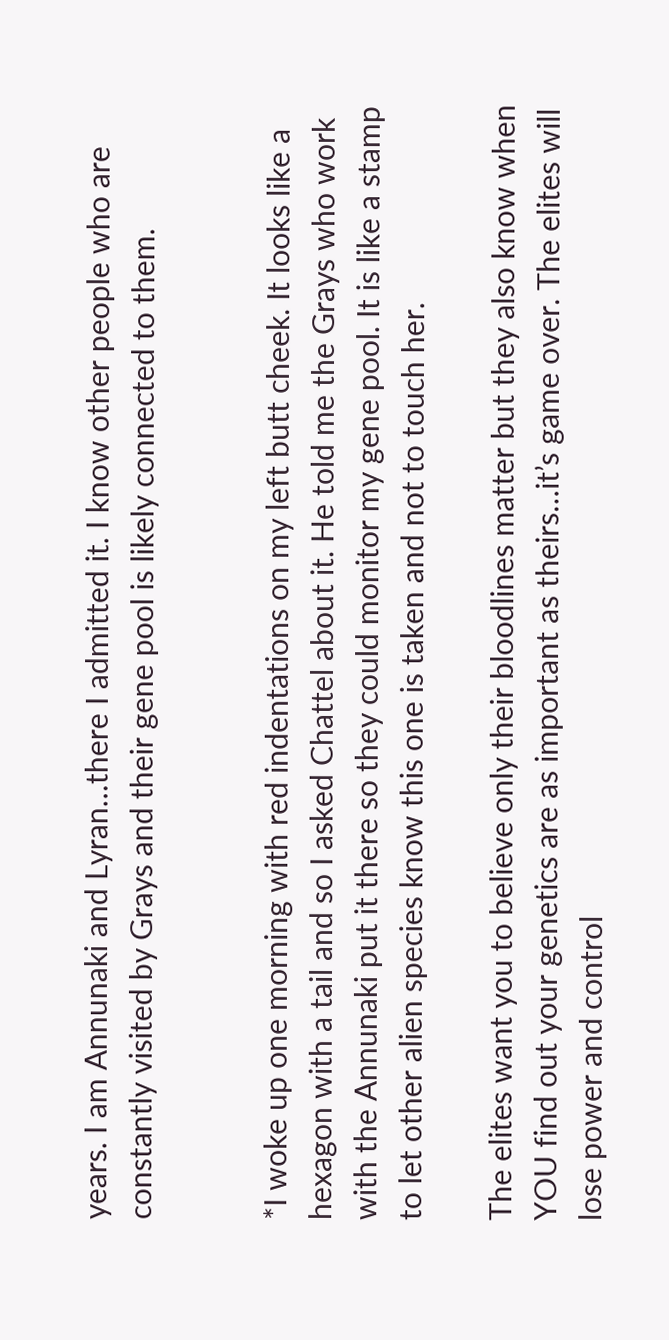years. I am Annunaki and Lyran…there I admitted it. I know other people who are constantly visited by Grays and their gene pool is likely connected to them.


*I woke up one morning with red indentations on my left butt cheek. It looks like a hexagon with a tail and so I asked Chattel about it. He told me the Grays who work with the Annunaki put it there so they could monitor my gene pool. It is like a stamp to let other alien species know this one is taken and not to touch her.

The elites want you to believe only their bloodlines matter but they also know when YOU find out your genetics are as important as theirs…it’s game over. The elites will lose power and control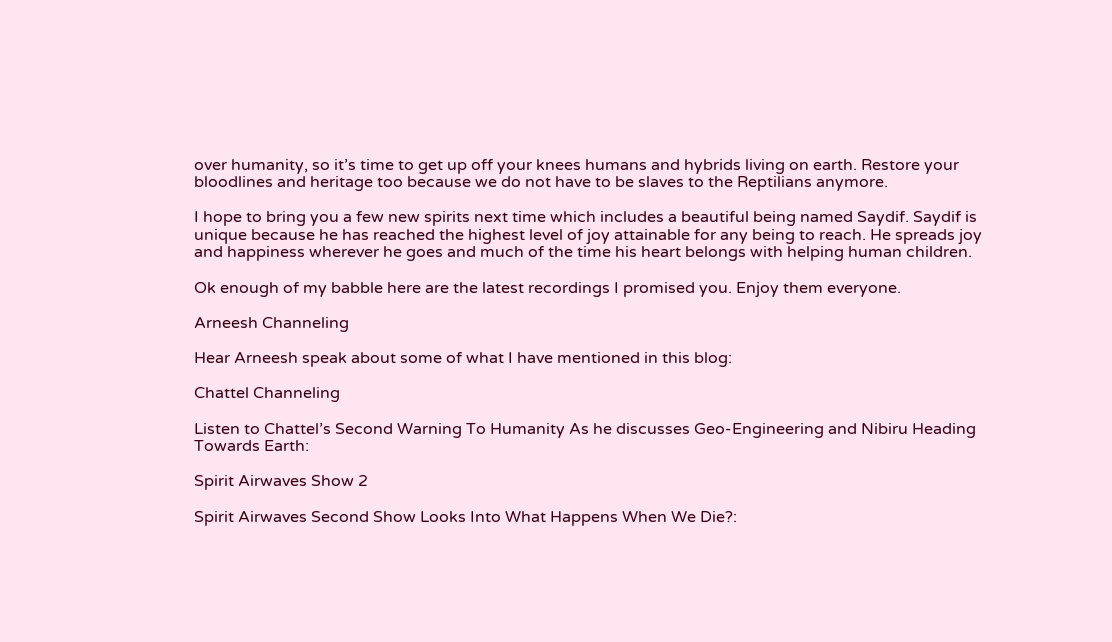over humanity, so it’s time to get up off your knees humans and hybrids living on earth. Restore your bloodlines and heritage too because we do not have to be slaves to the Reptilians anymore.

I hope to bring you a few new spirits next time which includes a beautiful being named Saydif. Saydif is unique because he has reached the highest level of joy attainable for any being to reach. He spreads joy and happiness wherever he goes and much of the time his heart belongs with helping human children.

Ok enough of my babble here are the latest recordings I promised you. Enjoy them everyone.

Arneesh Channeling

Hear Arneesh speak about some of what I have mentioned in this blog:

Chattel Channeling

Listen to Chattel’s Second Warning To Humanity As he discusses Geo-Engineering and Nibiru Heading Towards Earth:

Spirit Airwaves Show 2

Spirit Airwaves Second Show Looks Into What Happens When We Die?: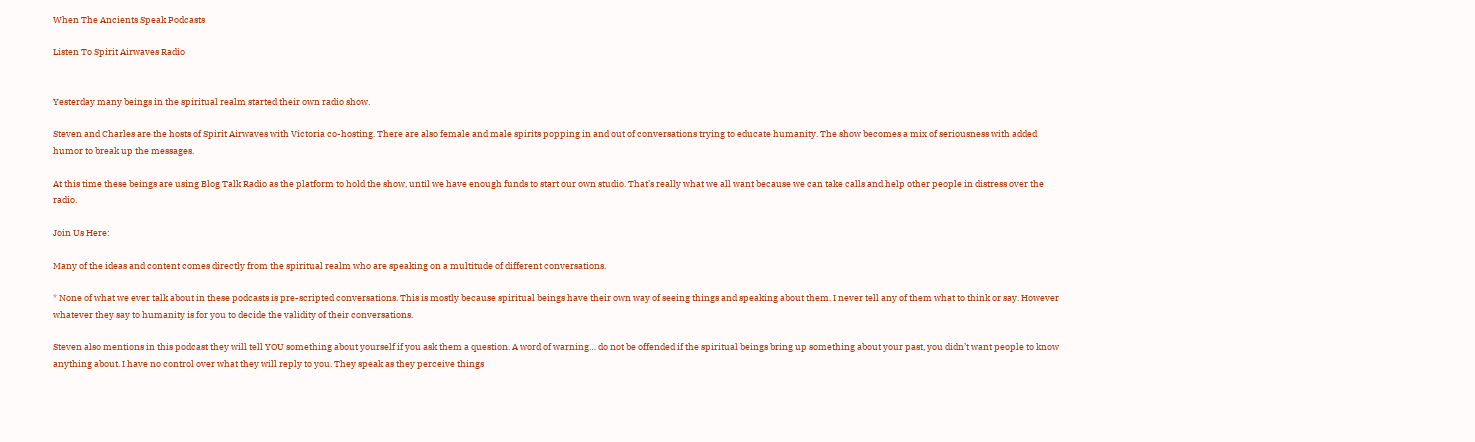When The Ancients Speak Podcasts

Listen To Spirit Airwaves Radio


Yesterday many beings in the spiritual realm started their own radio show.

Steven and Charles are the hosts of Spirit Airwaves with Victoria co-hosting. There are also female and male spirits popping in and out of conversations trying to educate humanity. The show becomes a mix of seriousness with added humor to break up the messages.

At this time these beings are using Blog Talk Radio as the platform to hold the show, until we have enough funds to start our own studio. That’s really what we all want because we can take calls and help other people in distress over the radio.

Join Us Here:

Many of the ideas and content comes directly from the spiritual realm who are speaking on a multitude of different conversations.

* None of what we ever talk about in these podcasts is pre-scripted conversations. This is mostly because spiritual beings have their own way of seeing things and speaking about them. I never tell any of them what to think or say. However whatever they say to humanity is for you to decide the validity of their conversations.

Steven also mentions in this podcast they will tell YOU something about yourself if you ask them a question. A word of warning… do not be offended if the spiritual beings bring up something about your past, you didn’t want people to know anything about. I have no control over what they will reply to you. They speak as they perceive things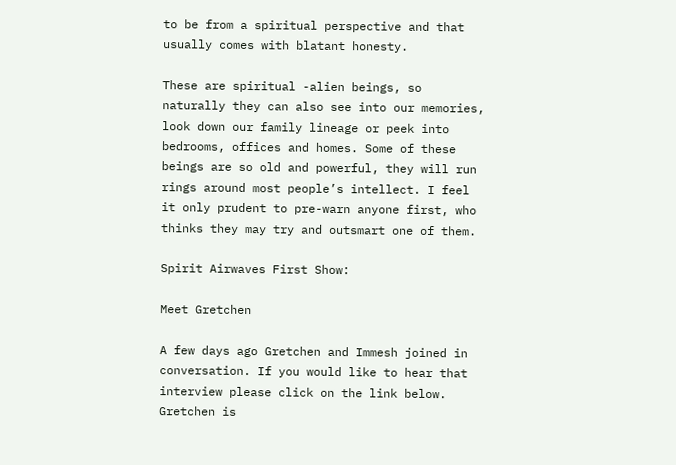to be from a spiritual perspective and that usually comes with blatant honesty.

These are spiritual -alien beings, so naturally they can also see into our memories, look down our family lineage or peek into bedrooms, offices and homes. Some of these beings are so old and powerful, they will run rings around most people’s intellect. I feel it only prudent to pre-warn anyone first, who thinks they may try and outsmart one of them.

Spirit Airwaves First Show:

Meet Gretchen

A few days ago Gretchen and Immesh joined in conversation. If you would like to hear that interview please click on the link below. Gretchen is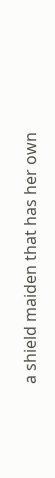a shield maiden that has her own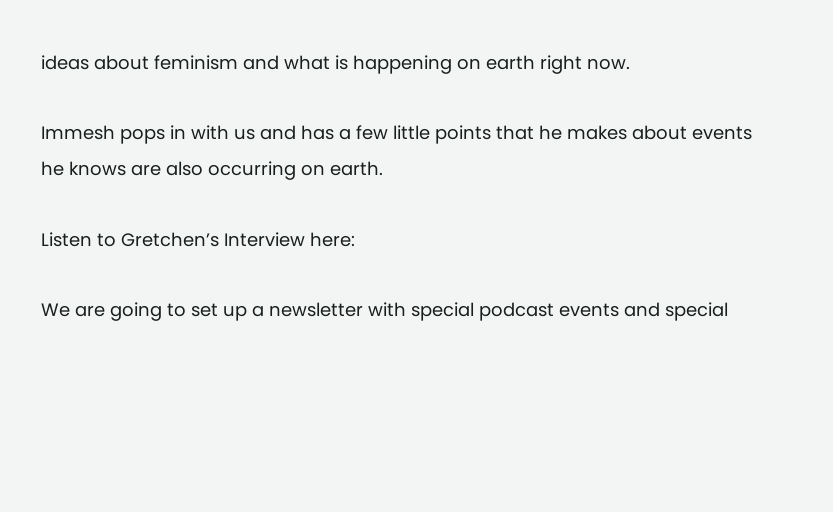ideas about feminism and what is happening on earth right now.

Immesh pops in with us and has a few little points that he makes about events he knows are also occurring on earth.

Listen to Gretchen’s Interview here:

We are going to set up a newsletter with special podcast events and special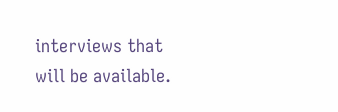interviews that will be available.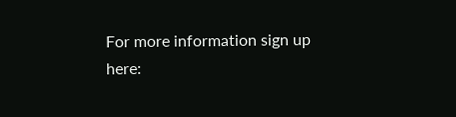For more information sign up here: